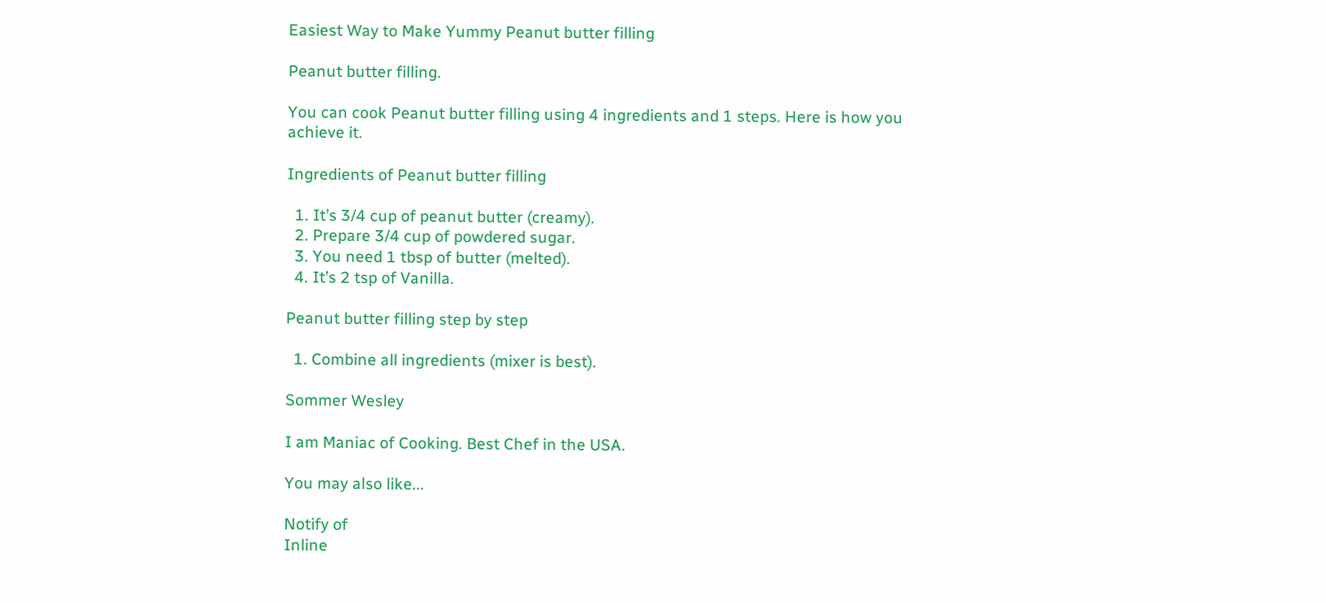Easiest Way to Make Yummy Peanut butter filling

Peanut butter filling.

You can cook Peanut butter filling using 4 ingredients and 1 steps. Here is how you achieve it.

Ingredients of Peanut butter filling

  1. It’s 3/4 cup of peanut butter (creamy).
  2. Prepare 3/4 cup of powdered sugar.
  3. You need 1 tbsp of butter (melted).
  4. It’s 2 tsp of Vanilla.

Peanut butter filling step by step

  1. Combine all ingredients (mixer is best).

Sommer Wesley

I am Maniac of Cooking. Best Chef in the USA.

You may also like...

Notify of
Inline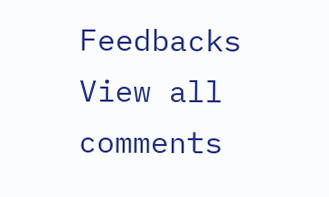Feedbacks
View all comments